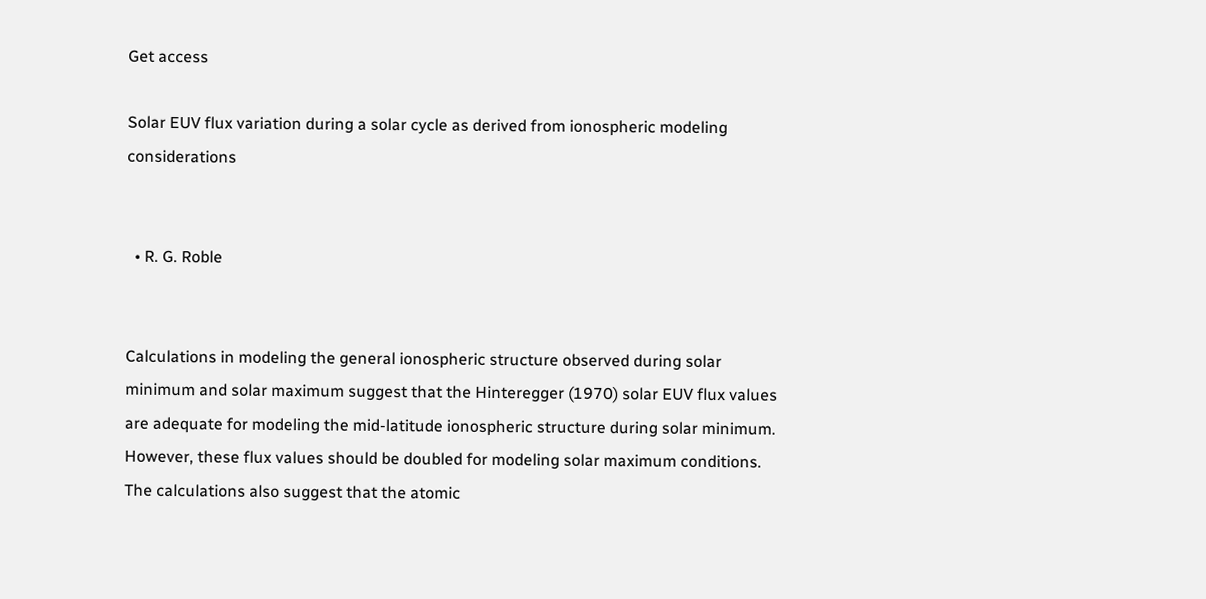Get access

Solar EUV flux variation during a solar cycle as derived from ionospheric modeling considerations


  • R. G. Roble


Calculations in modeling the general ionospheric structure observed during solar minimum and solar maximum suggest that the Hinteregger (1970) solar EUV flux values are adequate for modeling the mid-latitude ionospheric structure during solar minimum. However, these flux values should be doubled for modeling solar maximum conditions. The calculations also suggest that the atomic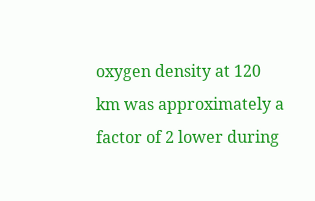oxygen density at 120 km was approximately a factor of 2 lower during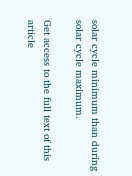solar cycle minimum than during solar cycle maximum.

Get access to the full text of this article